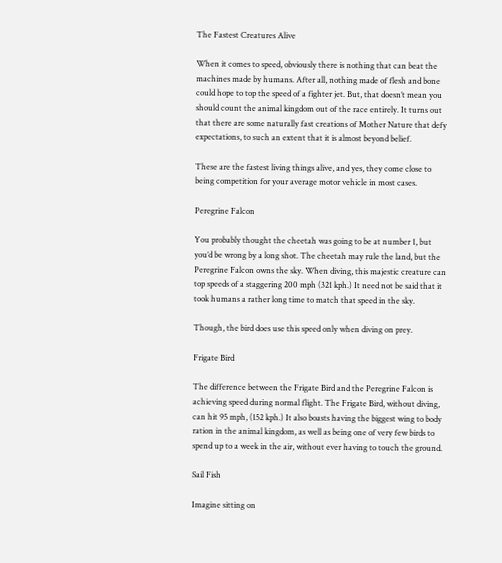The Fastest Creatures Alive

When it comes to speed, obviously there is nothing that can beat the machines made by humans. After all, nothing made of flesh and bone could hope to top the speed of a fighter jet. But, that doesn’t mean you should count the animal kingdom out of the race entirely. It turns out that there are some naturally fast creations of Mother Nature that defy expectations, to such an extent that it is almost beyond belief.

These are the fastest living things alive, and yes, they come close to being competition for your average motor vehicle in most cases.

Peregrine Falcon

You probably thought the cheetah was going to be at number 1, but you’d be wrong by a long shot. The cheetah may rule the land, but the Peregrine Falcon owns the sky. When diving, this majestic creature can top speeds of a staggering 200 mph (321 kph.) It need not be said that it took humans a rather long time to match that speed in the sky.

Though, the bird does use this speed only when diving on prey.

Frigate Bird

The difference between the Frigate Bird and the Peregrine Falcon is achieving speed during normal flight. The Frigate Bird, without diving, can hit 95 mph, (152 kph.) It also boasts having the biggest wing to body ration in the animal kingdom, as well as being one of very few birds to spend up to a week in the air, without ever having to touch the ground.

Sail Fish

Imagine sitting on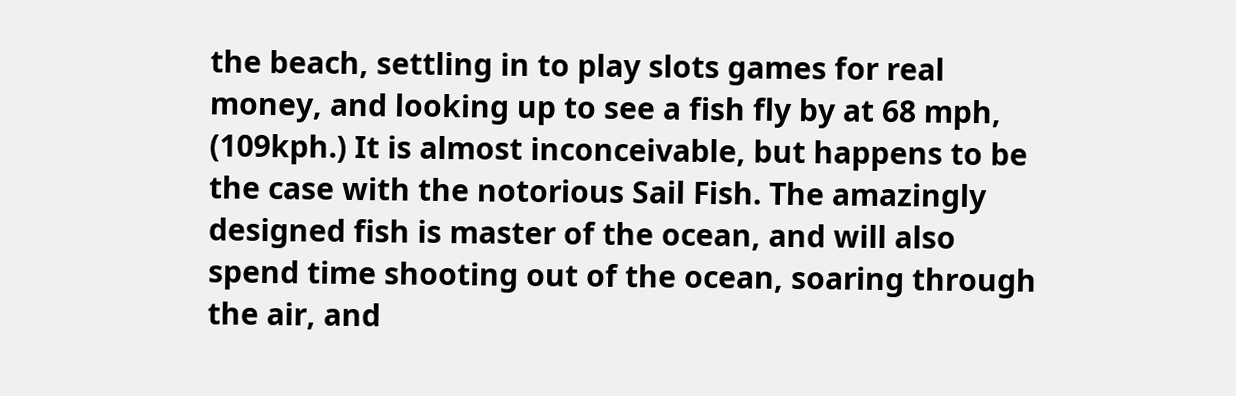the beach, settling in to play slots games for real money, and looking up to see a fish fly by at 68 mph, (109kph.) It is almost inconceivable, but happens to be the case with the notorious Sail Fish. The amazingly designed fish is master of the ocean, and will also spend time shooting out of the ocean, soaring through the air, and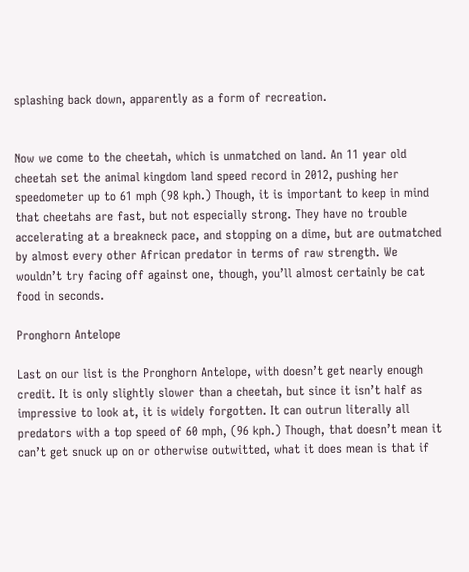splashing back down, apparently as a form of recreation.


Now we come to the cheetah, which is unmatched on land. An 11 year old cheetah set the animal kingdom land speed record in 2012, pushing her speedometer up to 61 mph (98 kph.) Though, it is important to keep in mind that cheetahs are fast, but not especially strong. They have no trouble accelerating at a breakneck pace, and stopping on a dime, but are outmatched by almost every other African predator in terms of raw strength. We wouldn’t try facing off against one, though, you’ll almost certainly be cat food in seconds.

Pronghorn Antelope

Last on our list is the Pronghorn Antelope, with doesn’t get nearly enough credit. It is only slightly slower than a cheetah, but since it isn’t half as impressive to look at, it is widely forgotten. It can outrun literally all predators with a top speed of 60 mph, (96 kph.) Though, that doesn’t mean it can’t get snuck up on or otherwise outwitted, what it does mean is that if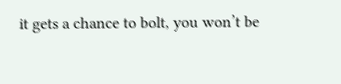it gets a chance to bolt, you won’t be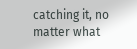catching it, no matter what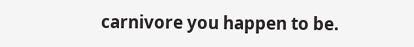carnivore you happen to be.